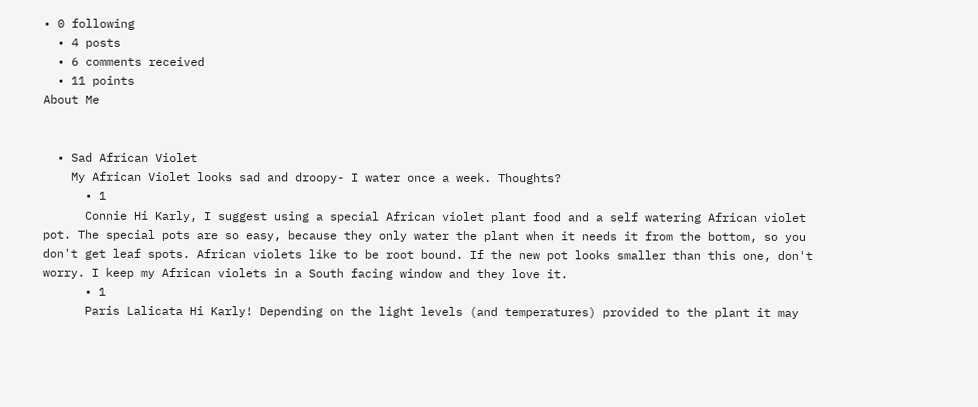• 0 following
  • 4 posts
  • 6 comments received
  • 11 points
About Me


  • Sad African Violet
    My African Violet looks sad and droopy- I water once a week. Thoughts?
      • 1
      Connie Hi Karly, I suggest using a special African violet plant food and a self watering African violet pot. The special pots are so easy, because they only water the plant when it needs it from the bottom, so you don't get leaf spots. African violets like to be root bound. If the new pot looks smaller than this one, don't worry. I keep my African violets in a South facing window and they love it.
      • 1
      Paris Lalicata Hi Karly! Depending on the light levels (and temperatures) provided to the plant it may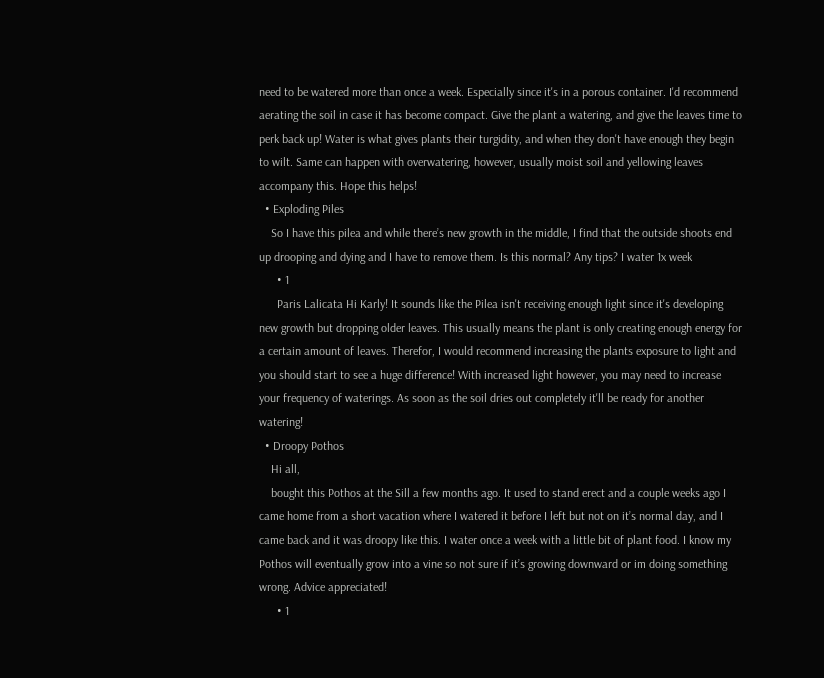need to be watered more than once a week. Especially since it's in a porous container. I'd recommend aerating the soil in case it has become compact. Give the plant a watering, and give the leaves time to perk back up! Water is what gives plants their turgidity, and when they don't have enough they begin to wilt. Same can happen with overwatering, however, usually moist soil and yellowing leaves accompany this. Hope this helps!
  • Exploding Piles
    So I have this pilea and while there’s new growth in the middle, I find that the outside shoots end up drooping and dying and I have to remove them. Is this normal? Any tips? I water 1x week
      • 1
      Paris Lalicata Hi Karly! It sounds like the Pilea isn't receiving enough light since it's developing new growth but dropping older leaves. This usually means the plant is only creating enough energy for a certain amount of leaves. Therefor, I would recommend increasing the plants exposure to light and you should start to see a huge difference! With increased light however, you may need to increase your frequency of waterings. As soon as the soil dries out completely it'll be ready for another watering!
  • Droopy Pothos
    Hi all,
    bought this Pothos at the Sill a few months ago. It used to stand erect and a couple weeks ago I came home from a short vacation where I watered it before I left but not on it’s normal day, and I came back and it was droopy like this. I water once a week with a little bit of plant food. I know my Pothos will eventually grow into a vine so not sure if it’s growing downward or im doing something wrong. Advice appreciated!
      • 1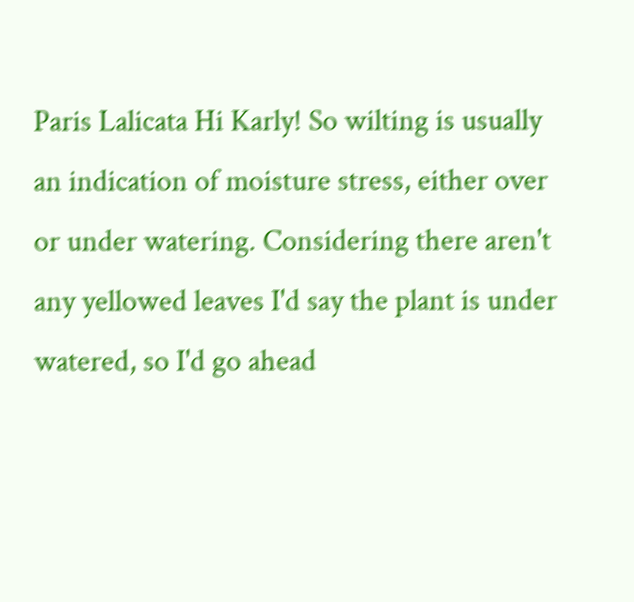Paris Lalicata Hi Karly! So wilting is usually an indication of moisture stress, either over or under watering. Considering there aren't any yellowed leaves I'd say the plant is under watered, so I'd go ahead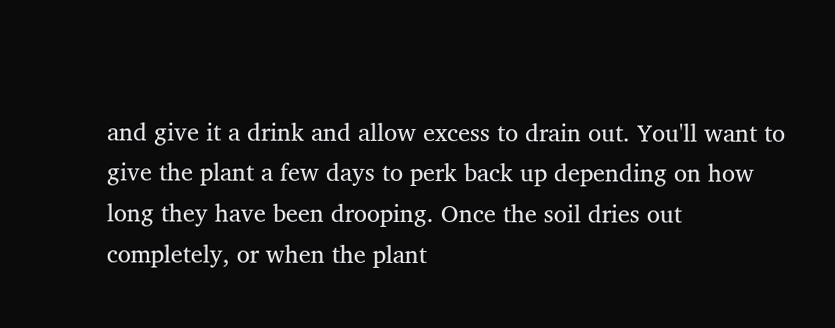and give it a drink and allow excess to drain out. You'll want to give the plant a few days to perk back up depending on how long they have been drooping. Once the soil dries out completely, or when the plant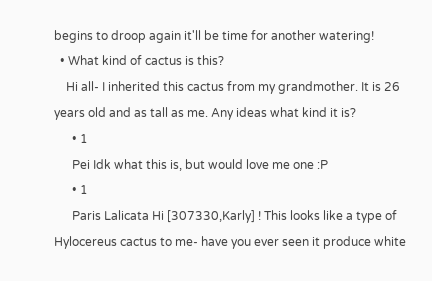begins to droop again it'll be time for another watering!
  • What kind of cactus is this?
    Hi all- I inherited this cactus from my grandmother. It is 26 years old and as tall as me. Any ideas what kind it is?
      • 1
      Pei Idk what this is, but would love me one :P
      • 1
      Paris Lalicata Hi [307330,Karly] ! This looks like a type of Hylocereus cactus to me- have you ever seen it produce white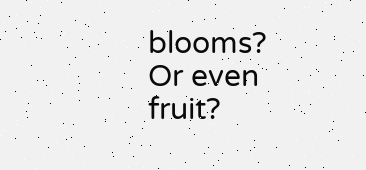blooms? Or even fruit?